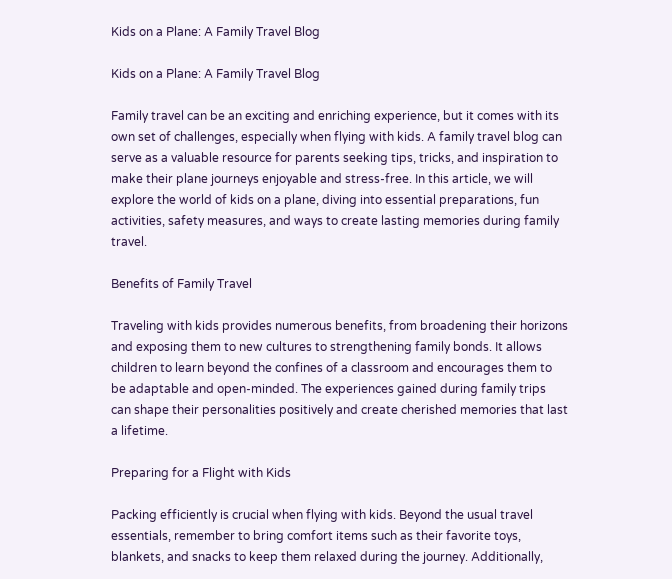Kids on a Plane: A Family Travel Blog

Kids on a Plane: A Family Travel Blog

Family travel can be an exciting and enriching experience, but it comes with its own set of challenges, especially when flying with kids. A family travel blog can serve as a valuable resource for parents seeking tips, tricks, and inspiration to make their plane journeys enjoyable and stress-free. In this article, we will explore the world of kids on a plane, diving into essential preparations, fun activities, safety measures, and ways to create lasting memories during family travel.

Benefits of Family Travel

Traveling with kids provides numerous benefits, from broadening their horizons and exposing them to new cultures to strengthening family bonds. It allows children to learn beyond the confines of a classroom and encourages them to be adaptable and open-minded. The experiences gained during family trips can shape their personalities positively and create cherished memories that last a lifetime.

Preparing for a Flight with Kids

Packing efficiently is crucial when flying with kids. Beyond the usual travel essentials, remember to bring comfort items such as their favorite toys, blankets, and snacks to keep them relaxed during the journey. Additionally,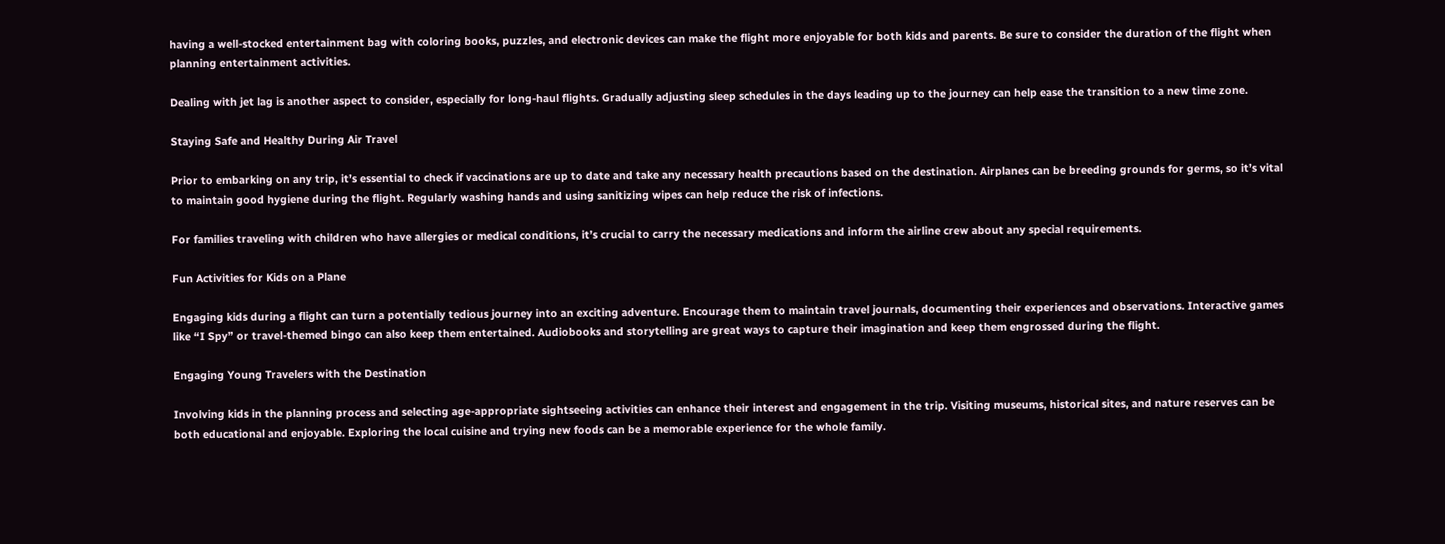having a well-stocked entertainment bag with coloring books, puzzles, and electronic devices can make the flight more enjoyable for both kids and parents. Be sure to consider the duration of the flight when planning entertainment activities.

Dealing with jet lag is another aspect to consider, especially for long-haul flights. Gradually adjusting sleep schedules in the days leading up to the journey can help ease the transition to a new time zone.

Staying Safe and Healthy During Air Travel

Prior to embarking on any trip, it’s essential to check if vaccinations are up to date and take any necessary health precautions based on the destination. Airplanes can be breeding grounds for germs, so it’s vital to maintain good hygiene during the flight. Regularly washing hands and using sanitizing wipes can help reduce the risk of infections.

For families traveling with children who have allergies or medical conditions, it’s crucial to carry the necessary medications and inform the airline crew about any special requirements.

Fun Activities for Kids on a Plane

Engaging kids during a flight can turn a potentially tedious journey into an exciting adventure. Encourage them to maintain travel journals, documenting their experiences and observations. Interactive games like “I Spy” or travel-themed bingo can also keep them entertained. Audiobooks and storytelling are great ways to capture their imagination and keep them engrossed during the flight.

Engaging Young Travelers with the Destination

Involving kids in the planning process and selecting age-appropriate sightseeing activities can enhance their interest and engagement in the trip. Visiting museums, historical sites, and nature reserves can be both educational and enjoyable. Exploring the local cuisine and trying new foods can be a memorable experience for the whole family.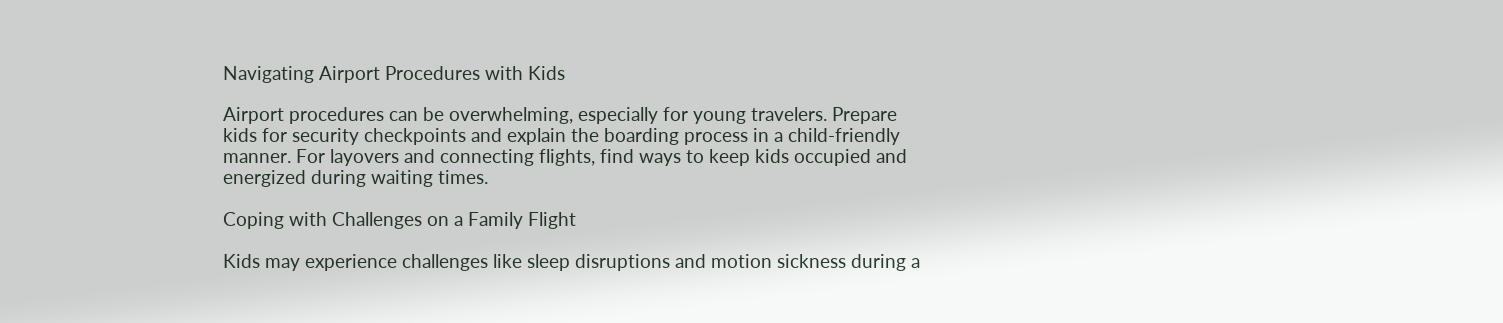Navigating Airport Procedures with Kids

Airport procedures can be overwhelming, especially for young travelers. Prepare kids for security checkpoints and explain the boarding process in a child-friendly manner. For layovers and connecting flights, find ways to keep kids occupied and energized during waiting times.

Coping with Challenges on a Family Flight

Kids may experience challenges like sleep disruptions and motion sickness during a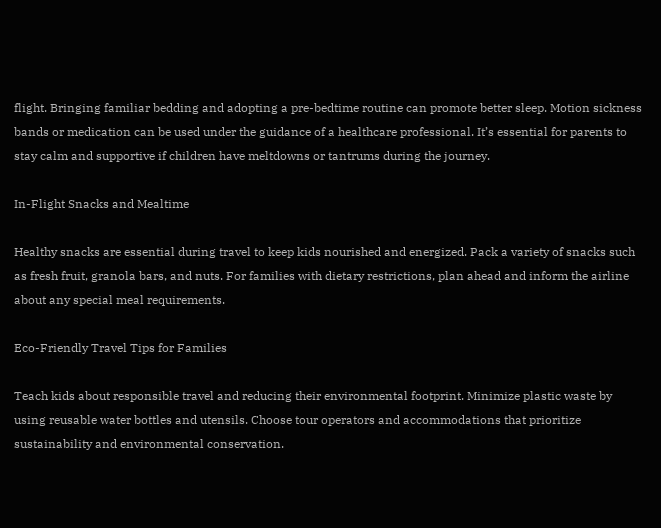flight. Bringing familiar bedding and adopting a pre-bedtime routine can promote better sleep. Motion sickness bands or medication can be used under the guidance of a healthcare professional. It’s essential for parents to stay calm and supportive if children have meltdowns or tantrums during the journey.

In-Flight Snacks and Mealtime

Healthy snacks are essential during travel to keep kids nourished and energized. Pack a variety of snacks such as fresh fruit, granola bars, and nuts. For families with dietary restrictions, plan ahead and inform the airline about any special meal requirements.

Eco-Friendly Travel Tips for Families

Teach kids about responsible travel and reducing their environmental footprint. Minimize plastic waste by using reusable water bottles and utensils. Choose tour operators and accommodations that prioritize sustainability and environmental conservation.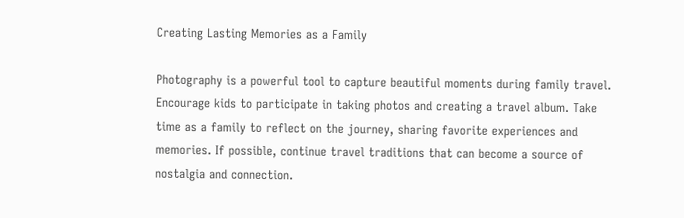Creating Lasting Memories as a Family

Photography is a powerful tool to capture beautiful moments during family travel. Encourage kids to participate in taking photos and creating a travel album. Take time as a family to reflect on the journey, sharing favorite experiences and memories. If possible, continue travel traditions that can become a source of nostalgia and connection.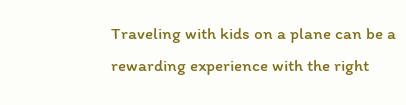Traveling with kids on a plane can be a rewarding experience with the right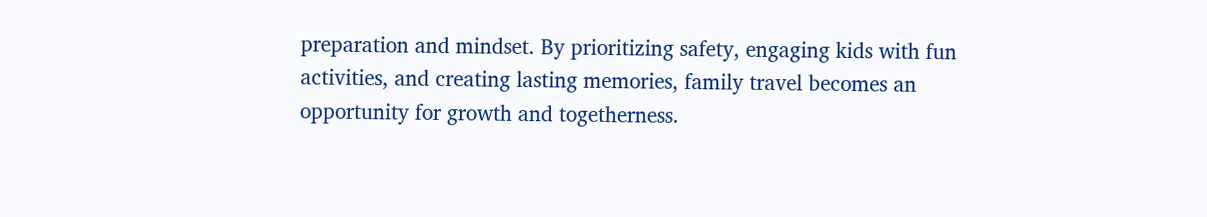preparation and mindset. By prioritizing safety, engaging kids with fun activities, and creating lasting memories, family travel becomes an opportunity for growth and togetherness.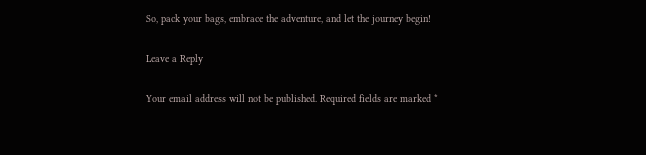So, pack your bags, embrace the adventure, and let the journey begin!

Leave a Reply

Your email address will not be published. Required fields are marked *